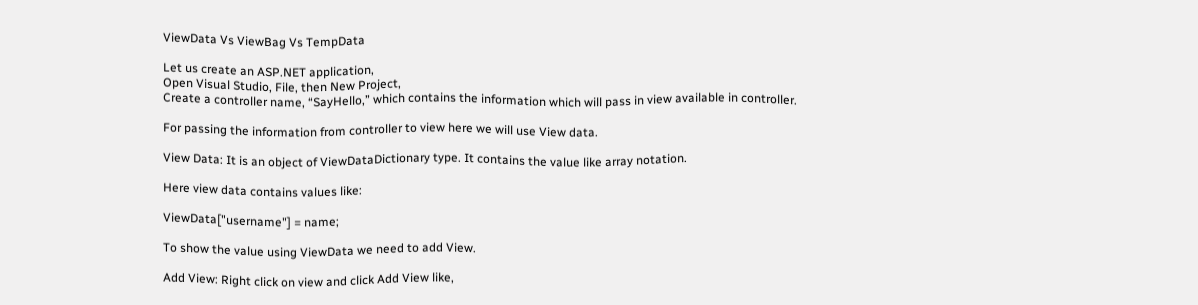ViewData Vs ViewBag Vs TempData

Let us create an ASP.NET application,
Open Visual Studio, File, then New Project,
Create a controller name, “SayHello,” which contains the information which will pass in view available in controller.

For passing the information from controller to view here we will use View data.

View Data: It is an object of ViewDataDictionary type. It contains the value like array notation.

Here view data contains values like:

ViewData["username"] = name;

To show the value using ViewData we need to add View.

Add View: Right click on view and click Add View like,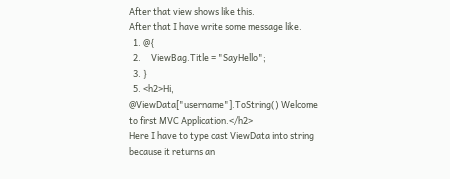After that view shows like this.
After that I have write some message like.
  1. @{
  2.     ViewBag.Title = "SayHello";
  3. }
  5. <h2>Hi, @ViewData["username"].ToString() Welcome to first MVC Application.</h2>
Here I have to type cast ViewData into string because it returns an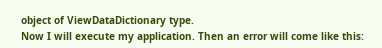object of ViewDataDictionary type.
Now I will execute my application. Then an error will come like this: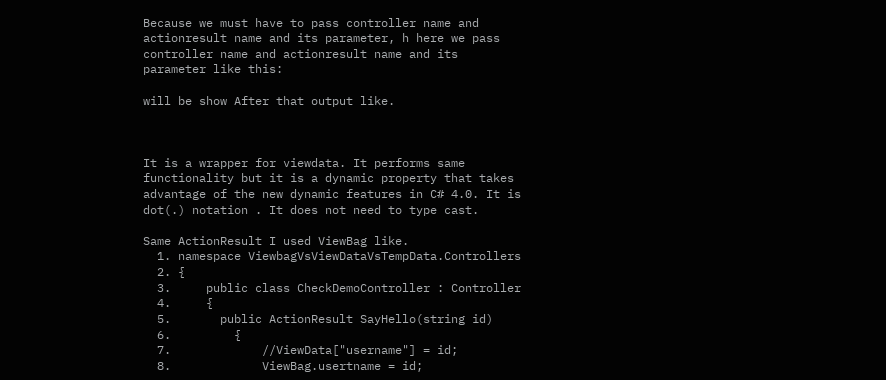Because we must have to pass controller name and actionresult name and its parameter, h here we pass controller name and actionresult name and its parameter like this:

will be show After that output like.



It is a wrapper for viewdata. It performs same functionality but it is a dynamic property that takes advantage of the new dynamic features in C# 4.0. It is dot(.) notation . It does not need to type cast.

Same ActionResult I used ViewBag like.
  1. namespace ViewbagVsViewDataVsTempData.Controllers
  2. {
  3.     public class CheckDemoController : Controller
  4.     {
  5.       public ActionResult SayHello(string id)
  6.         {
  7.             //ViewData["username"] = id;
  8.             ViewBag.usertname = id;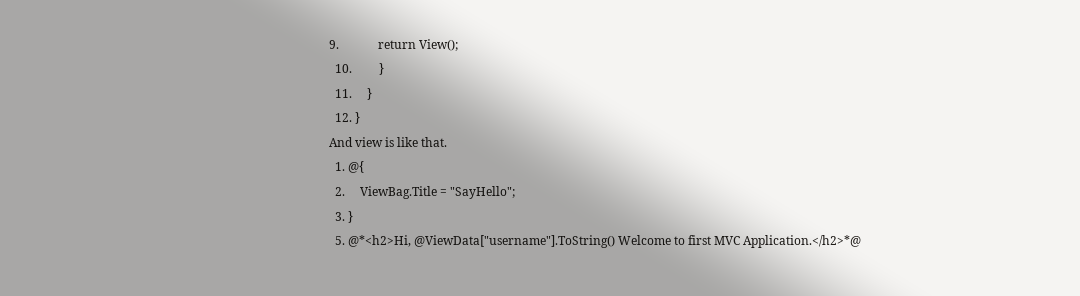9.             return View();
  10.         }
  11.     }
  12. }
And view is like that.
  1. @{
  2.     ViewBag.Title = "SayHello";
  3. }
  5. @*<h2>Hi, @ViewData["username"].ToString() Welcome to first MVC Application.</h2>*@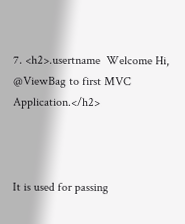7. <h2>.usertname  Welcome Hi, @ViewBag to first MVC Application.</h2>



It is used for passing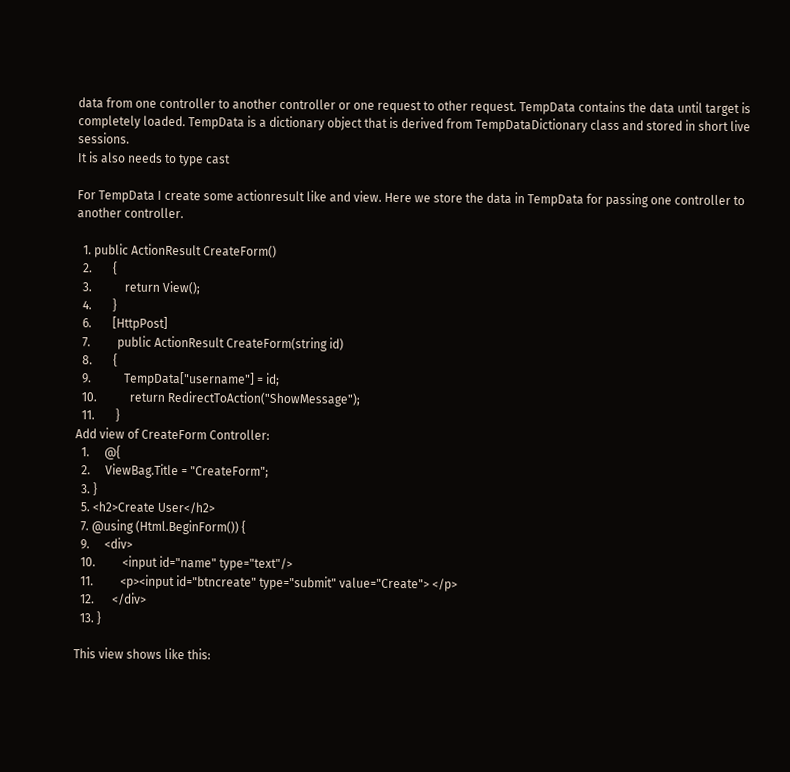data from one controller to another controller or one request to other request. TempData contains the data until target is completely loaded. TempData is a dictionary object that is derived from TempDataDictionary class and stored in short live sessions.
It is also needs to type cast

For TempData I create some actionresult like and view. Here we store the data in TempData for passing one controller to another controller.

  1. public ActionResult CreateForm()
  2.       {
  3.           return View();
  4.       }
  6.       [HttpPost]
  7.         public ActionResult CreateForm(string id)
  8.       {
  9.           TempData["username"] = id;
  10.           return RedirectToAction("ShowMessage");
  11.       }
Add view of CreateForm Controller:
  1.     @{
  2.     ViewBag.Title = "CreateForm";
  3. }
  5. <h2>Create User</h2>
  7. @using (Html.BeginForm()) {
  9.     <div>
  10.         <input id="name" type="text"/>
  11.         <p><input id="btncreate" type="submit" value="Create"> </p>
  12.      </div>
  13. }

This view shows like this: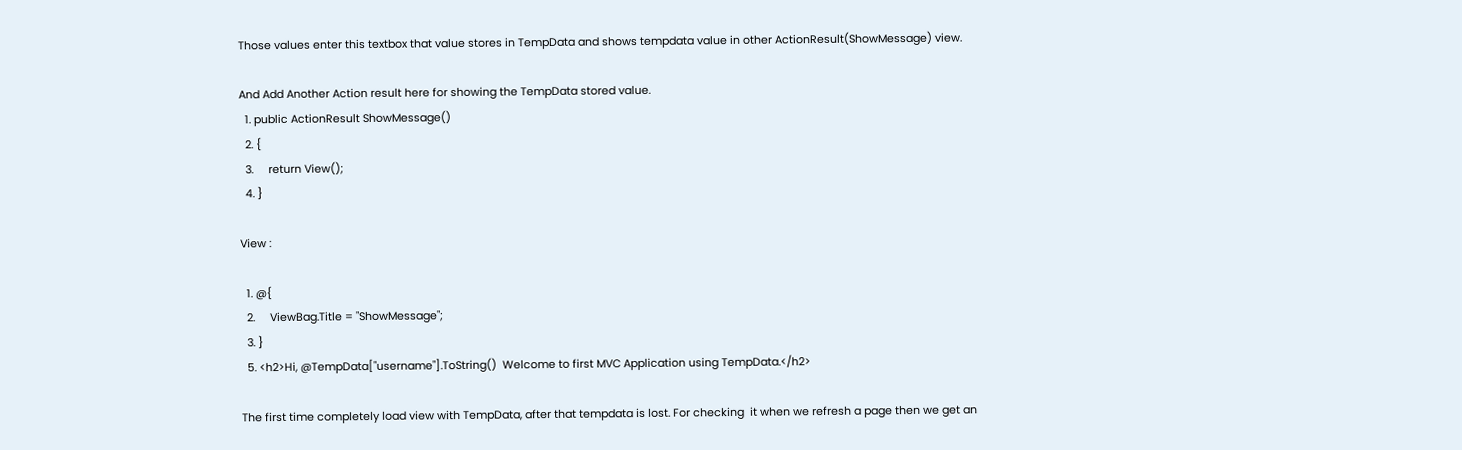Those values enter this textbox that value stores in TempData and shows tempdata value in other ActionResult(ShowMessage) view.

And Add Another Action result here for showing the TempData stored value.
  1. public ActionResult ShowMessage()
  2. {
  3.     return View();
  4. }

View :

  1. @{
  2.     ViewBag.Title = "ShowMessage";
  3. }
  5. <h2>Hi, @TempData["username"].ToString()  Welcome to first MVC Application using TempData.</h2>

The first time completely load view with TempData, after that tempdata is lost. For checking  it when we refresh a page then we get an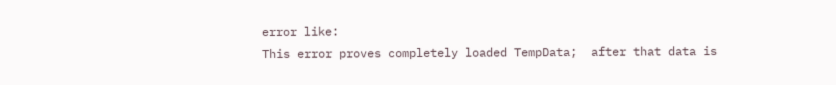error like:
This error proves completely loaded TempData;  after that data is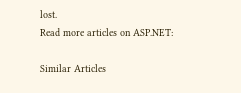lost.
Read more articles on ASP.NET:

Similar Articles